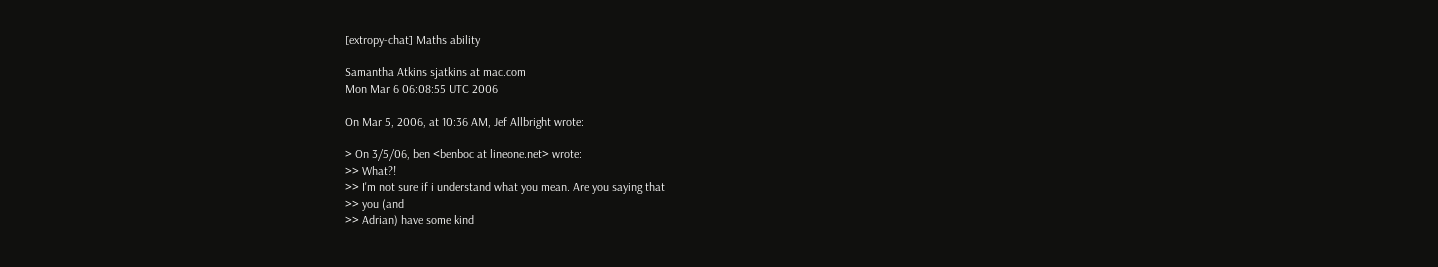[extropy-chat] Maths ability

Samantha Atkins sjatkins at mac.com
Mon Mar 6 06:08:55 UTC 2006

On Mar 5, 2006, at 10:36 AM, Jef Allbright wrote:

> On 3/5/06, ben <benboc at lineone.net> wrote:
>> What?!
>> I'm not sure if i understand what you mean. Are you saying that
>> you (and
>> Adrian) have some kind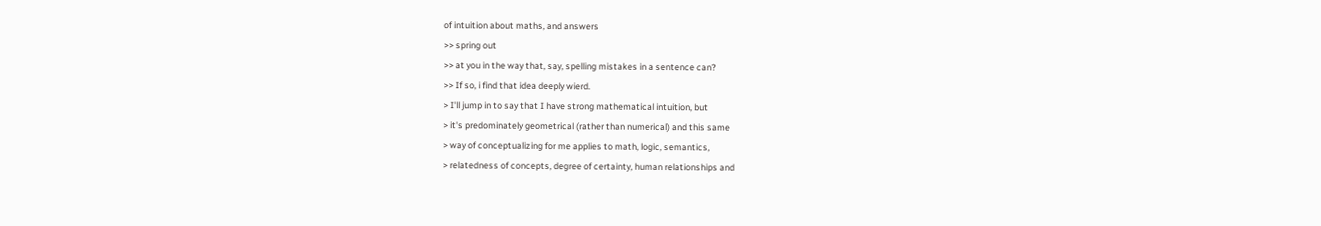of intuition about maths, and answers
>> spring out
>> at you in the way that, say, spelling mistakes in a sentence can?
>> If so, i find that idea deeply wierd.
> I'll jump in to say that I have strong mathematical intuition, but
> it's predominately geometrical (rather than numerical) and this same
> way of conceptualizing for me applies to math, logic, semantics,
> relatedness of concepts, degree of certainty, human relationships and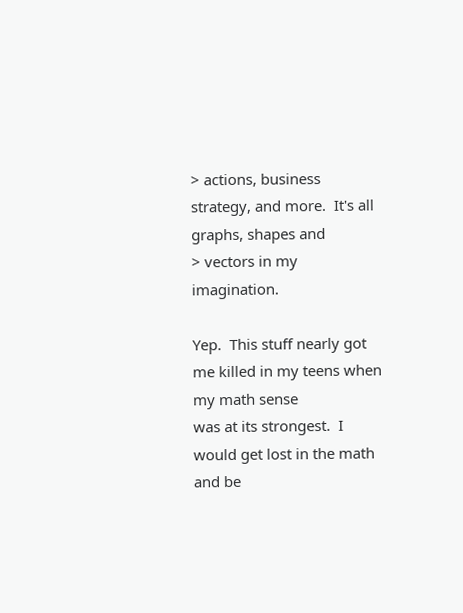> actions, business strategy, and more.  It's all graphs, shapes and
> vectors in my imagination.

Yep.  This stuff nearly got me killed in my teens when my math sense
was at its strongest.  I would get lost in the math and be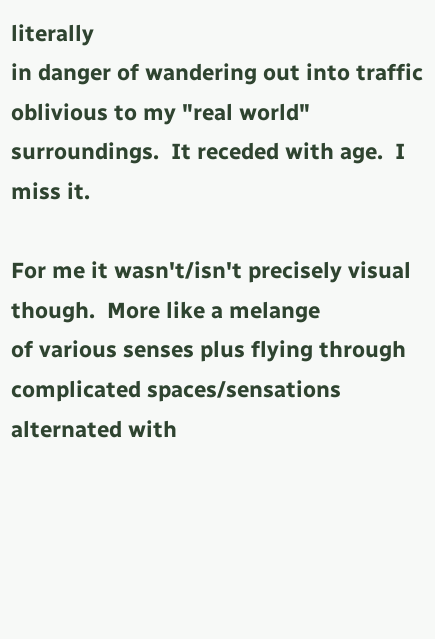literally
in danger of wandering out into traffic oblivious to my "real world"
surroundings.  It receded with age.  I miss it.

For me it wasn't/isn't precisely visual though.  More like a melange
of various senses plus flying through complicated spaces/sensations
alternated with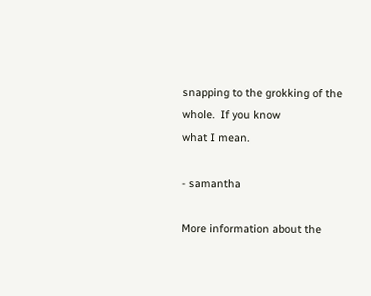snapping to the grokking of the whole.  If you know
what I mean.

- samantha

More information about the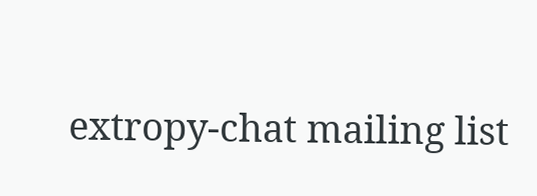extropy-chat mailing list